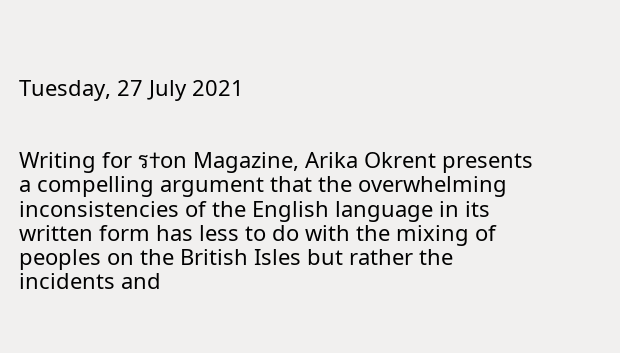Tuesday, 27 July 2021


Writing for ร†on Magazine, Arika Okrent presents a compelling argument that the overwhelming inconsistencies of the English language in its written form has less to do with the mixing of peoples on the British Isles but rather the incidents and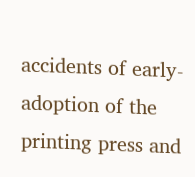accidents of early-adoption of the printing press and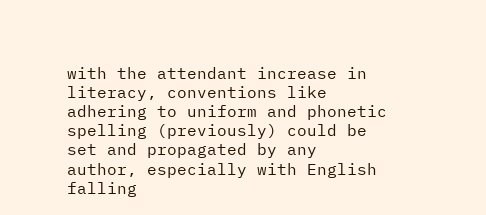with the attendant increase in literacy, conventions like adhering to uniform and phonetic spelling (previously) could be set and propagated by any author, especially with English falling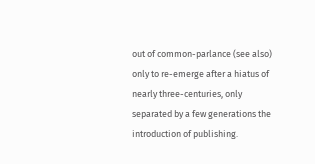out of common-parlance (see also) only to re-emerge after a hiatus of nearly three-centuries, only separated by a few generations the introduction of publishing.